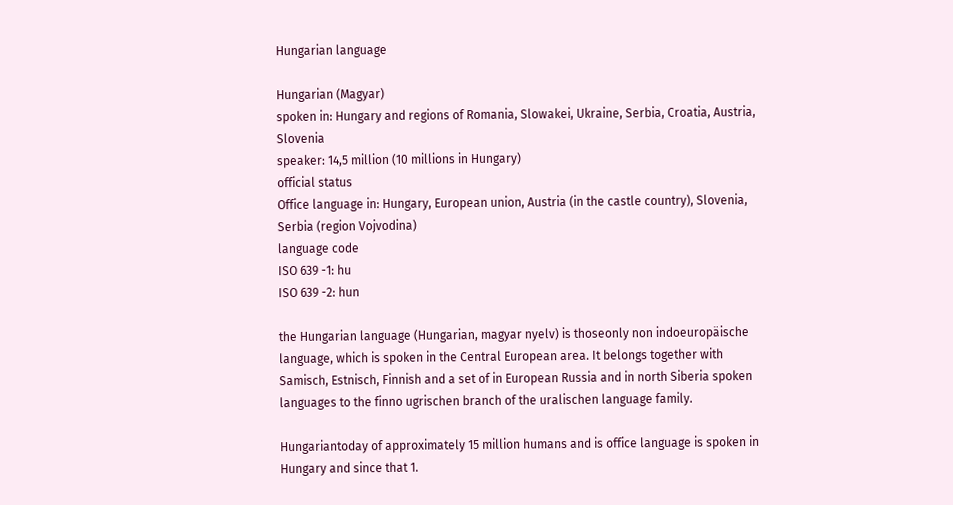Hungarian language

Hungarian (Magyar)
spoken in: Hungary and regions of Romania, Slowakei, Ukraine, Serbia, Croatia, Austria, Slovenia
speaker: 14,5 million (10 millions in Hungary)
official status
Office language in: Hungary, European union, Austria (in the castle country), Slovenia, Serbia (region Vojvodina)
language code
ISO 639 -1: hu
ISO 639 -2: hun

the Hungarian language (Hungarian, magyar nyelv) is thoseonly non indoeuropäische language, which is spoken in the Central European area. It belongs together with Samisch, Estnisch, Finnish and a set of in European Russia and in north Siberia spoken languages to the finno ugrischen branch of the uralischen language family.

Hungariantoday of approximately 15 million humans and is office language is spoken in Hungary and since that 1.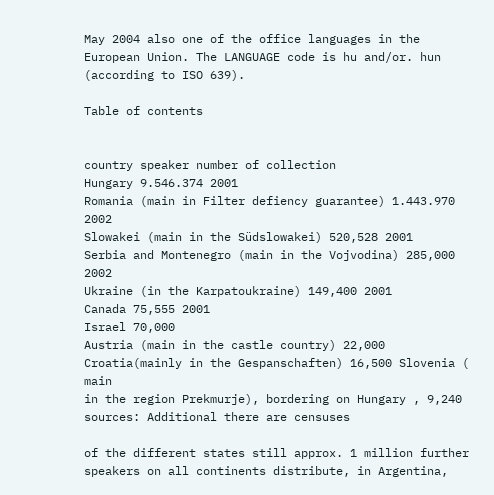May 2004 also one of the office languages in the European Union. The LANGUAGE code is hu and/or. hun (according to ISO 639).

Table of contents


country speaker number of collection
Hungary 9.546.374 2001
Romania (main in Filter defiency guarantee) 1.443.970 2002
Slowakei (main in the Südslowakei) 520,528 2001
Serbia and Montenegro (main in the Vojvodina) 285,000 2002
Ukraine (in the Karpatoukraine) 149,400 2001
Canada 75,555 2001
Israel 70,000
Austria (main in the castle country) 22,000
Croatia(mainly in the Gespanschaften) 16,500 Slovenia ( main
in the region Prekmurje), bordering on Hungary , 9,240
sources: Additional there are censuses

of the different states still approx. 1 million further speakers on all continents distribute, in Argentina,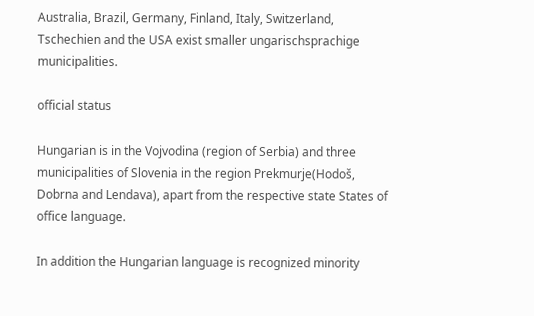Australia, Brazil, Germany, Finland, Italy, Switzerland, Tschechien and the USA exist smaller ungarischsprachige municipalities.

official status

Hungarian is in the Vojvodina (region of Serbia) and three municipalities of Slovenia in the region Prekmurje(Hodoš, Dobrna and Lendava), apart from the respective state States of office language.

In addition the Hungarian language is recognized minority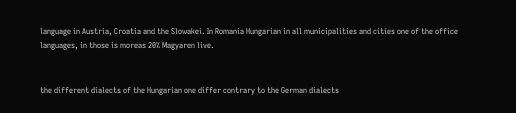language in Austria, Croatia and the Slowakei. In Romania Hungarian in all municipalities and cities one of the office languages, in those is moreas 20% Magyaren live.


the different dialects of the Hungarian one differ contrary to the German dialects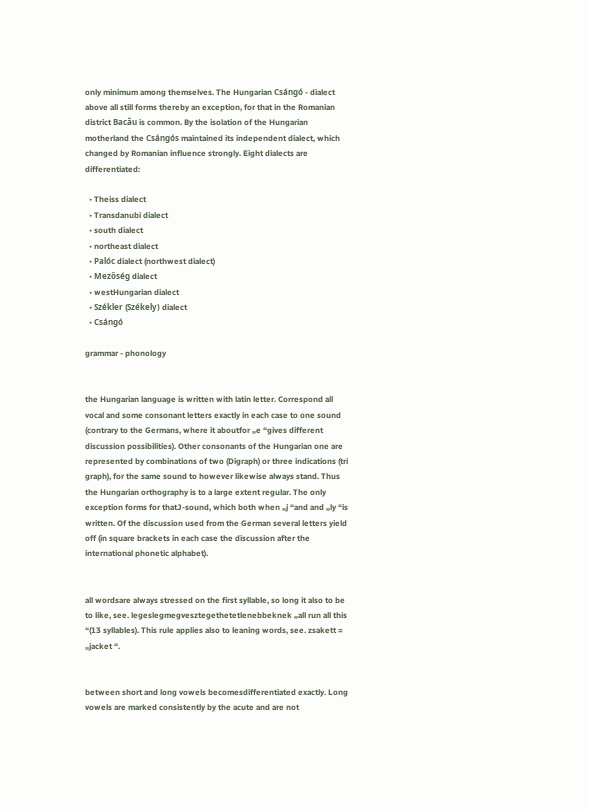only minimum among themselves. The Hungarian Csángó - dialect above all still forms thereby an exception, for that in the Romanian district Bacău is common. By the isolation of the Hungarian motherland the Csángós maintained its independent dialect, which changed by Romanian influence strongly. Eight dialects are differentiated:

  • Theiss dialect
  • Transdanubi dialect
  • south dialect
  • northeast dialect
  • Palóc dialect (northwest dialect)
  • Mezőség dialect
  • westHungarian dialect
  • Székler (Székely) dialect
  • Csángó

grammar - phonology


the Hungarian language is written with latin letter. Correspond all vocal and some consonant letters exactly in each case to one sound (contrary to the Germans, where it aboutfor „e “gives different discussion possibilities). Other consonants of the Hungarian one are represented by combinations of two (Digraph) or three indications (tri graph), for the same sound to however likewise always stand. Thus the Hungarian orthography is to a large extent regular. The only exception forms for thatJ-sound, which both when „j “and and „ly “is written. Of the discussion used from the German several letters yield off (in square brackets in each case the discussion after the international phonetic alphabet).


all wordsare always stressed on the first syllable, so long it also to be to like, see. legeslegmegvesztegethetetlenebbeknek „all run all this “(13 syllables). This rule applies also to leaning words, see. zsakett = „jacket “.


between short and long vowels becomesdifferentiated exactly. Long vowels are marked consistently by the acute and are not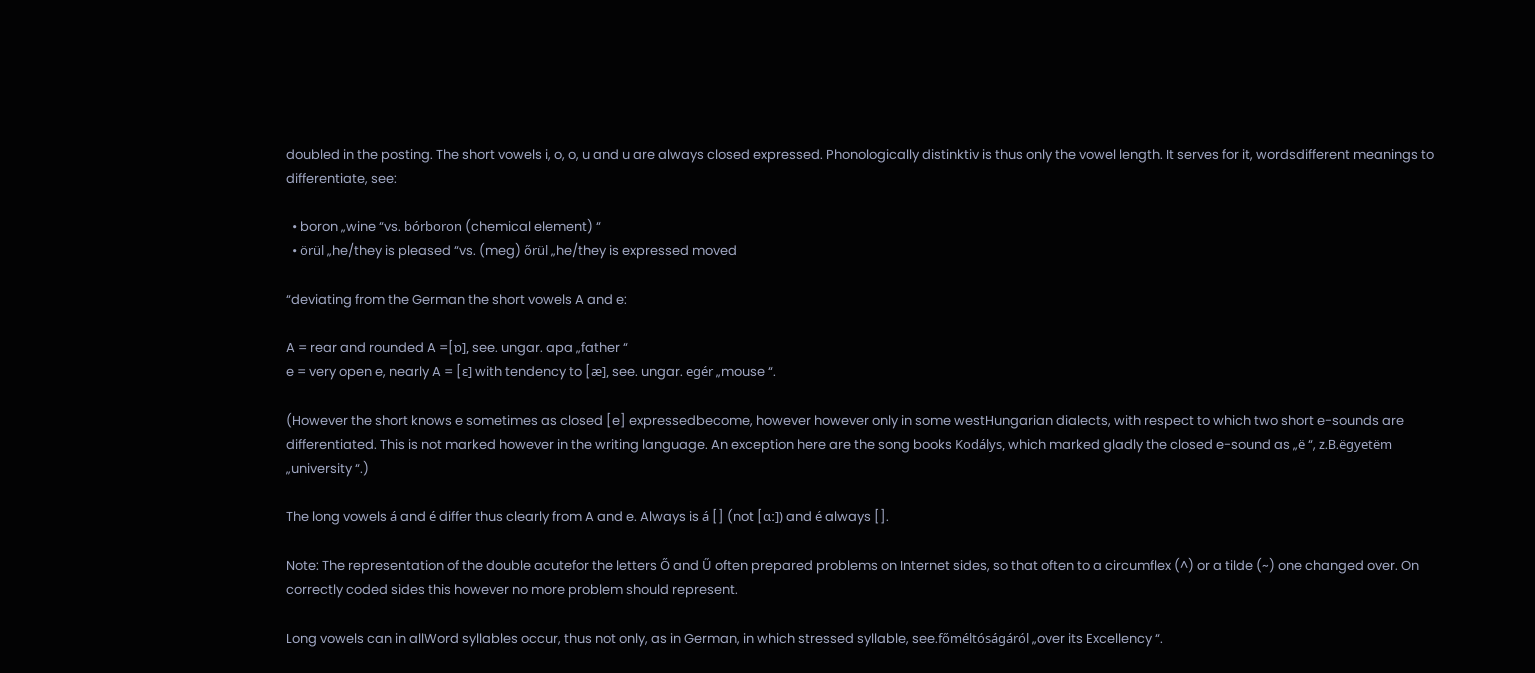doubled in the posting. The short vowels i, o, o, u and u are always closed expressed. Phonologically distinktiv is thus only the vowel length. It serves for it, wordsdifferent meanings to differentiate, see:

  • boron „wine “vs. bórboron (chemical element) “
  • örül „he/they is pleased “vs. (meg) őrül „he/they is expressed moved

“deviating from the German the short vowels A and e:

A = rear and rounded A =[ɒ], see. ungar. apa „father “
e = very open e, nearly A = [ɛ] with tendency to [æ], see. ungar. egér „mouse “.

(However the short knows e sometimes as closed [e] expressedbecome, however however only in some westHungarian dialects, with respect to which two short e-sounds are differentiated. This is not marked however in the writing language. An exception here are the song books Kodálys, which marked gladly the closed e-sound as „ë “, z.B.ëgyetëm „university “.)

The long vowels á and é differ thus clearly from A and e. Always is á [] (not [ɑː]) and é always [].

Note: The representation of the double acutefor the letters Ő and Ű often prepared problems on Internet sides, so that often to a circumflex (^) or a tilde (~) one changed over. On correctly coded sides this however no more problem should represent.

Long vowels can in allWord syllables occur, thus not only, as in German, in which stressed syllable, see.főméltóságáról „over its Excellency “.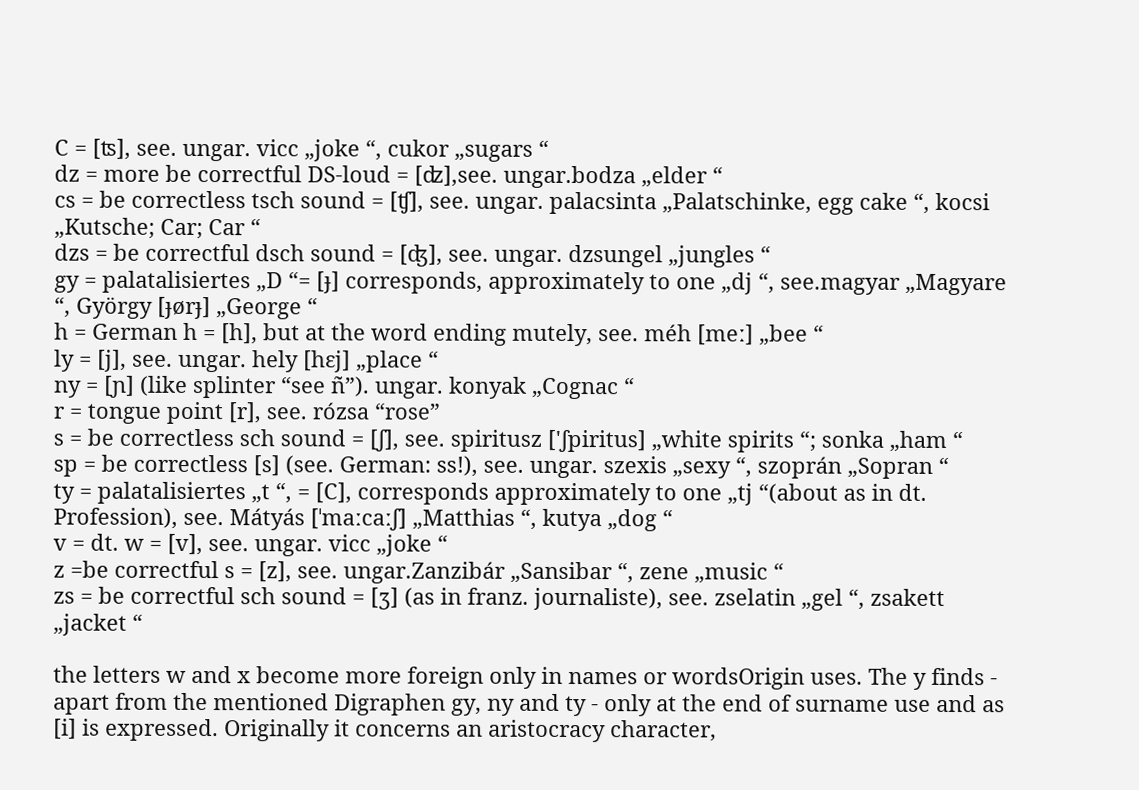C = [ʦ], see. ungar. vicc „joke “, cukor „sugars “
dz = more be correctful DS-loud = [ʣ],see. ungar.bodza „elder “
cs = be correctless tsch sound = [ʧ], see. ungar. palacsinta „Palatschinke, egg cake “, kocsi „Kutsche; Car; Car “
dzs = be correctful dsch sound = [ʤ], see. ungar. dzsungel „jungles “
gy = palatalisiertes „D “= [ɟ] corresponds, approximately to one „dj “, see.magyar „Magyare “, György [ɟørɟ] „George “
h = German h = [h], but at the word ending mutely, see. méh [meː] „bee “
ly = [j], see. ungar. hely [hɛj] „place “
ny = [ɲ] (like splinter “see ñ”). ungar. konyak „Cognac “
r = tongue point [r], see. rózsa “rose”
s = be correctless sch sound = [ʃ], see. spiritusz ['ʃpiritus] „white spirits “; sonka „ham “
sp = be correctless [s] (see. German: ss!), see. ungar. szexis „sexy “, szoprán „Sopran “
ty = palatalisiertes „t “, = [C], corresponds approximately to one „tj “(about as in dt. Profession), see. Mátyás [ˈmaːcaːʃ] „Matthias “, kutya „dog “
v = dt. w = [v], see. ungar. vicc „joke “
z =be correctful s = [z], see. ungar.Zanzibár „Sansibar “, zene „music “
zs = be correctful sch sound = [ʒ] (as in franz. journaliste), see. zselatin „gel “, zsakett „jacket “

the letters w and x become more foreign only in names or wordsOrigin uses. The y finds - apart from the mentioned Digraphen gy, ny and ty - only at the end of surname use and as [i] is expressed. Originally it concerns an aristocracy character,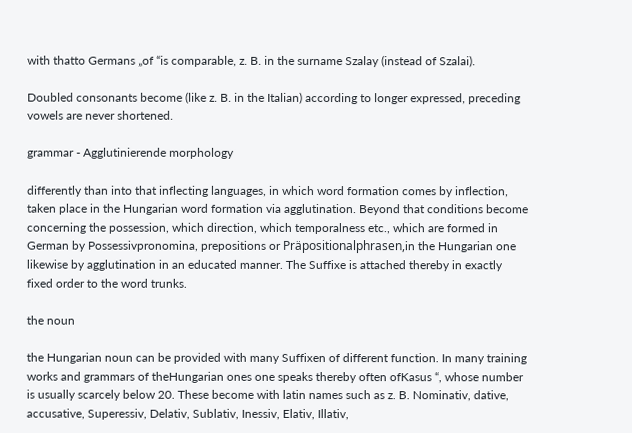with thatto Germans „of “is comparable, z. B. in the surname Szalay (instead of Szalai).

Doubled consonants become (like z. B. in the Italian) according to longer expressed, preceding vowels are never shortened.

grammar - Agglutinierende morphology

differently than into that inflecting languages, in which word formation comes by inflection, taken place in the Hungarian word formation via agglutination. Beyond that conditions become concerning the possession, which direction, which temporalness etc., which are formed in German by Possessivpronomina, prepositions or Präpositionalphrasen,in the Hungarian one likewise by agglutination in an educated manner. The Suffixe is attached thereby in exactly fixed order to the word trunks.

the noun

the Hungarian noun can be provided with many Suffixen of different function. In many training works and grammars of theHungarian ones one speaks thereby often ofKasus “, whose number is usually scarcely below 20. These become with latin names such as z. B. Nominativ, dative, accusative, Superessiv, Delativ, Sublativ, Inessiv, Elativ, Illativ,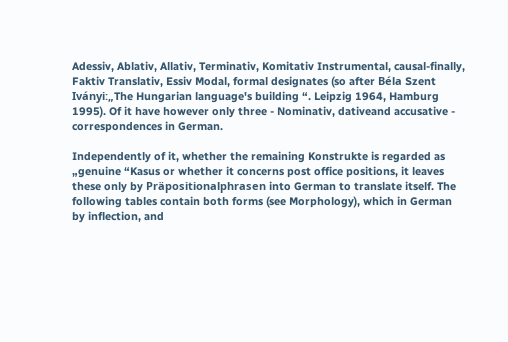Adessiv, Ablativ, Allativ, Terminativ, Komitativ Instrumental, causal-finally, Faktiv Translativ, Essiv Modal, formal designates (so after Béla Szent Iványi:„The Hungarian language's building “. Leipzig 1964, Hamburg 1995). Of it have however only three - Nominativ, dativeand accusative - correspondences in German.

Independently of it, whether the remaining Konstrukte is regarded as „genuine “Kasus or whether it concerns post office positions, it leaves these only by Präpositionalphrasen into German to translate itself. The following tables contain both forms (see Morphology), which in German by inflection, and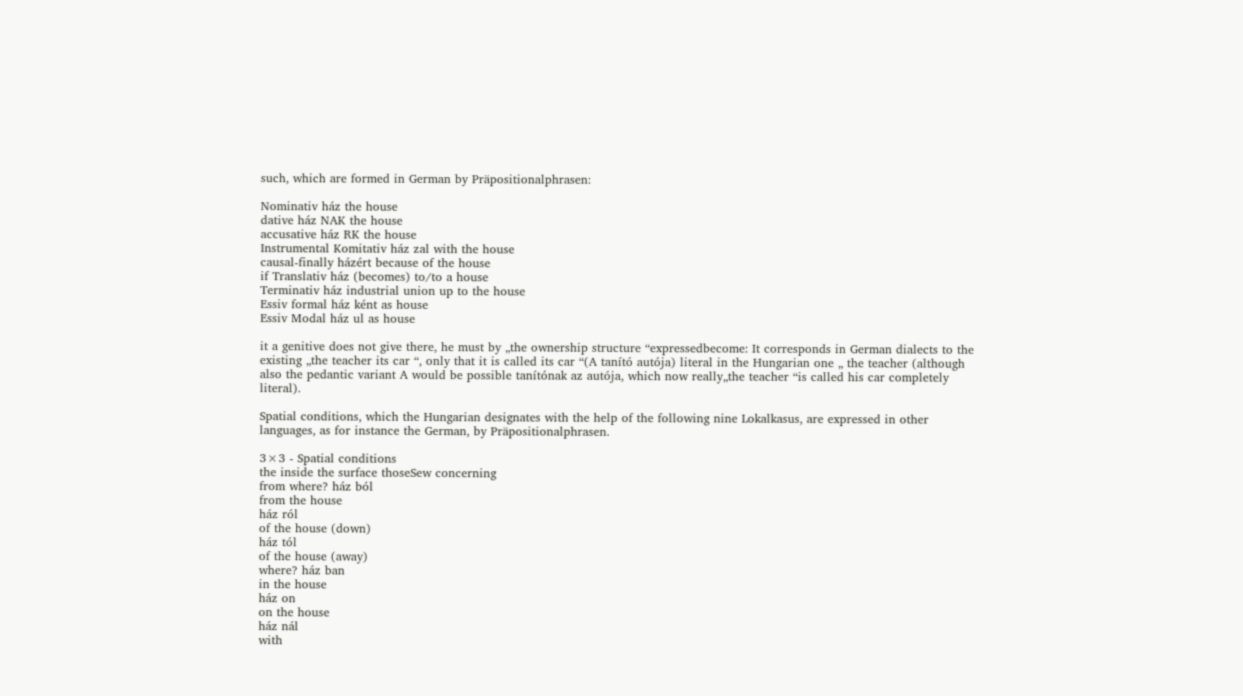such, which are formed in German by Präpositionalphrasen:

Nominativ ház the house
dative ház NAK the house
accusative ház RK the house
Instrumental Komitativ ház zal with the house
causal-finally házért because of the house
if Translativ ház (becomes) to/to a house
Terminativ ház industrial union up to the house
Essiv formal ház ként as house
Essiv Modal ház ul as house

it a genitive does not give there, he must by „the ownership structure “expressedbecome: It corresponds in German dialects to the existing „the teacher its car “, only that it is called its car “(A tanító autója) literal in the Hungarian one „ the teacher (although also the pedantic variant A would be possible tanítónak az autója, which now really„the teacher “is called his car completely literal).

Spatial conditions, which the Hungarian designates with the help of the following nine Lokalkasus, are expressed in other languages, as for instance the German, by Präpositionalphrasen.

3×3 - Spatial conditions
the inside the surface thoseSew concerning
from where? ház ból
from the house
ház ról
of the house (down)
ház tól
of the house (away)
where? ház ban
in the house
ház on
on the house
ház nál
with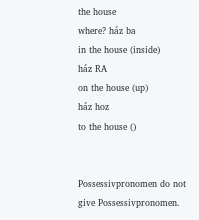the house
where? ház ba
in the house (inside)
ház RA
on the house (up)
ház hoz
to the house ()


Possessivpronomen do not give Possessivpronomen.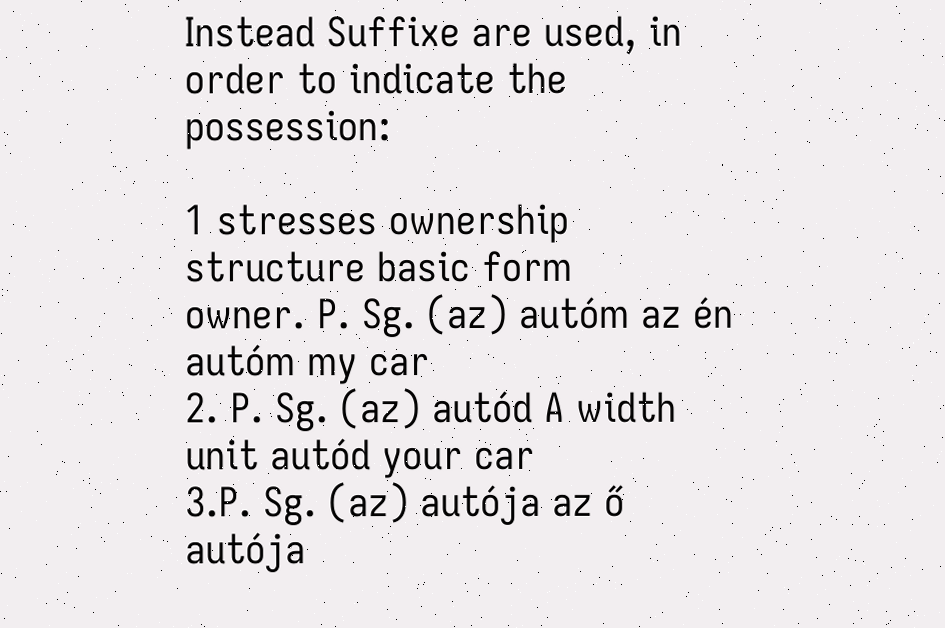Instead Suffixe are used, in order to indicate the possession:

1 stresses ownership structure basic form
owner. P. Sg. (az) autóm az én autóm my car
2. P. Sg. (az) autód A width unit autód your car
3.P. Sg. (az) autója az ő autója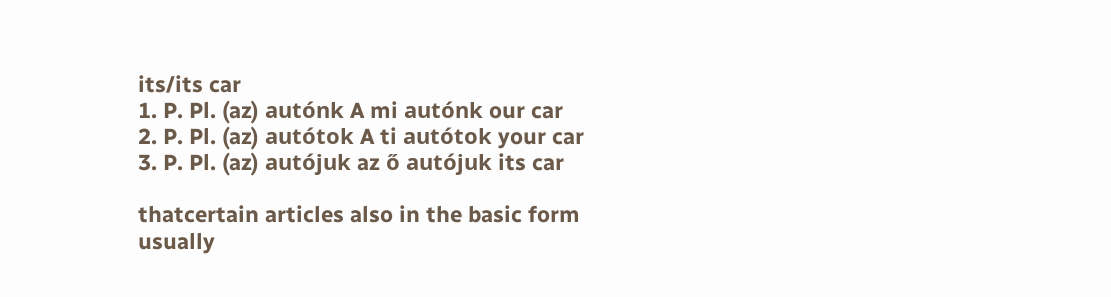its/its car
1. P. Pl. (az) autónk A mi autónk our car
2. P. Pl. (az) autótok A ti autótok your car
3. P. Pl. (az) autójuk az ő autójuk its car

thatcertain articles also in the basic form usually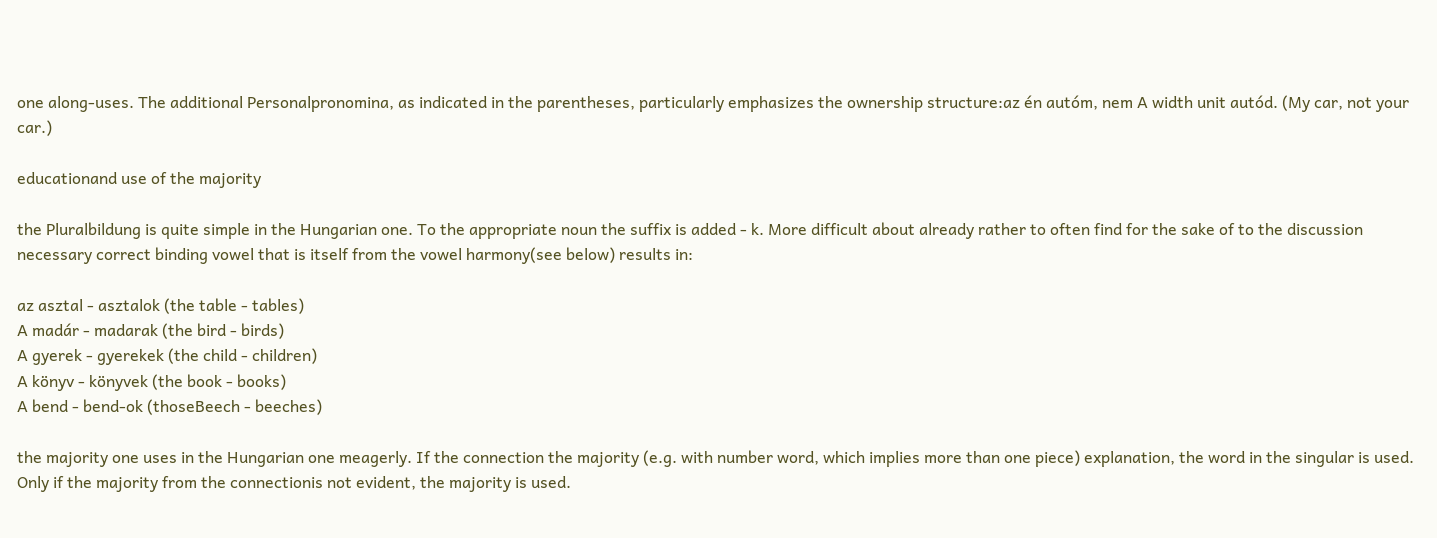one along-uses. The additional Personalpronomina, as indicated in the parentheses, particularly emphasizes the ownership structure:az én autóm, nem A width unit autód. (My car, not your car.)

educationand use of the majority

the Pluralbildung is quite simple in the Hungarian one. To the appropriate noun the suffix is added - k. More difficult about already rather to often find for the sake of to the discussion necessary correct binding vowel that is itself from the vowel harmony(see below) results in:

az asztal - asztalok (the table - tables)
A madár - madarak (the bird - birds)
A gyerek - gyerekek (the child - children)
A könyv - könyvek (the book - books)
A bend - bend-ok (thoseBeech - beeches)

the majority one uses in the Hungarian one meagerly. If the connection the majority (e.g. with number word, which implies more than one piece) explanation, the word in the singular is used. Only if the majority from the connectionis not evident, the majority is used.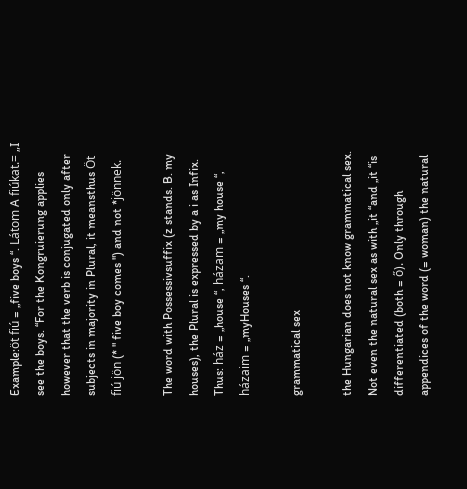Example:öt fiú = „five boys “. Látom A fiúkat.= „I see the boys. “For the Kongruierung applies however that the verb is conjugated only after subjects in majority in Plural, it meansthus Öt fiú jön (* " five boy comes ") and not *jönnek.

The word with Possessivsuffix (z stands. B. my houses), the Plural is expressed by a i as Infix. Thus: ház = „house “, házam = „my house “, házaim = „myHouses “.

grammatical sex

the Hungarian does not know grammatical sex. Not even the natural sex as with „it “and „it “is differentiated (both = ő). Only through appendices of the word (= woman) the natural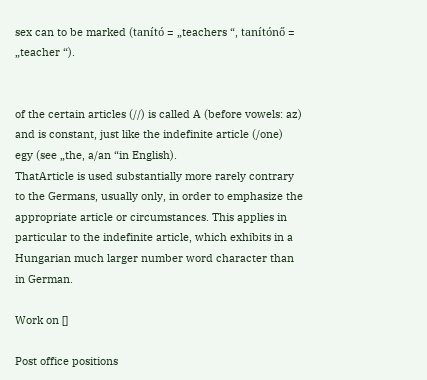sex can to be marked (tanító = „teachers “, tanítónő = „teacher “).


of the certain articles (//) is called A (before vowels: az) and is constant, just like the indefinite article (/one) egy (see „the, a/an “in English).
ThatArticle is used substantially more rarely contrary to the Germans, usually only, in order to emphasize the appropriate article or circumstances. This applies in particular to the indefinite article, which exhibits in a Hungarian much larger number word character than in German.

Work on []

Post office positions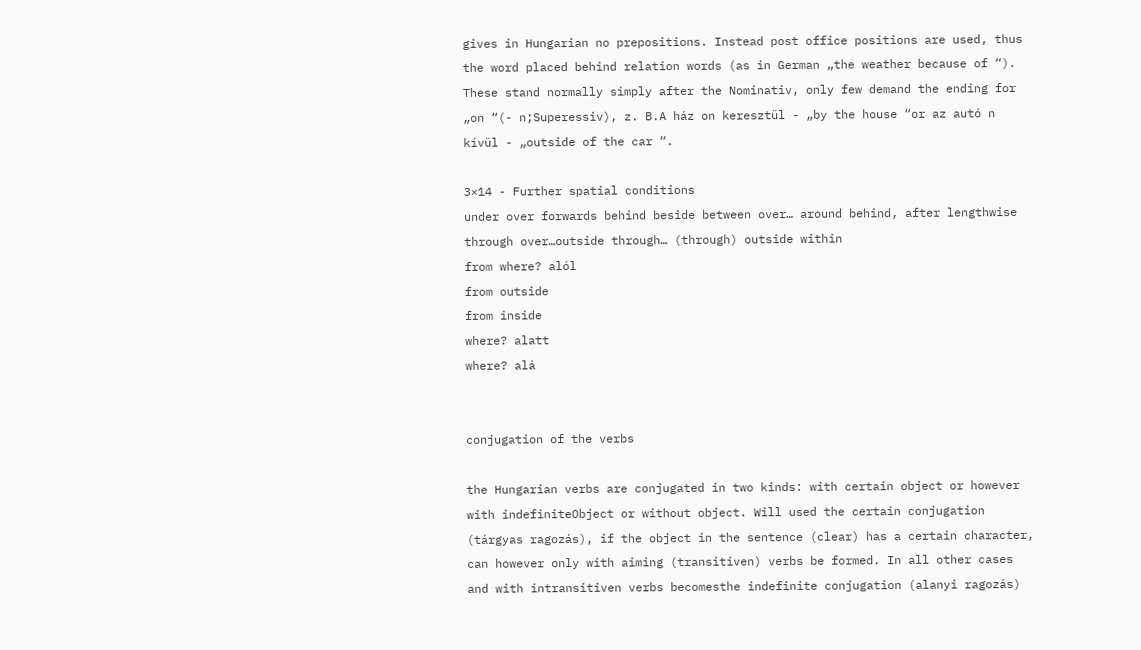gives in Hungarian no prepositions. Instead post office positions are used, thus the word placed behind relation words (as in German „the weather because of “). These stand normally simply after the Nominativ, only few demand the ending for „on “(- n;Superessiv), z. B.A ház on keresztül - „by the house “or az autó n kívül - „outside of the car “.

3×14 - Further spatial conditions
under over forwards behind beside between over… around behind, after lengthwise through over…outside through… (through) outside within
from where? alól
from outside
from inside
where? alatt
where? alá


conjugation of the verbs

the Hungarian verbs are conjugated in two kinds: with certain object or however with indefiniteObject or without object. Will used the certain conjugation (tárgyas ragozás), if the object in the sentence (clear) has a certain character, can however only with aiming (transitiven) verbs be formed. In all other cases and with intransitiven verbs becomesthe indefinite conjugation (alanyi ragozás)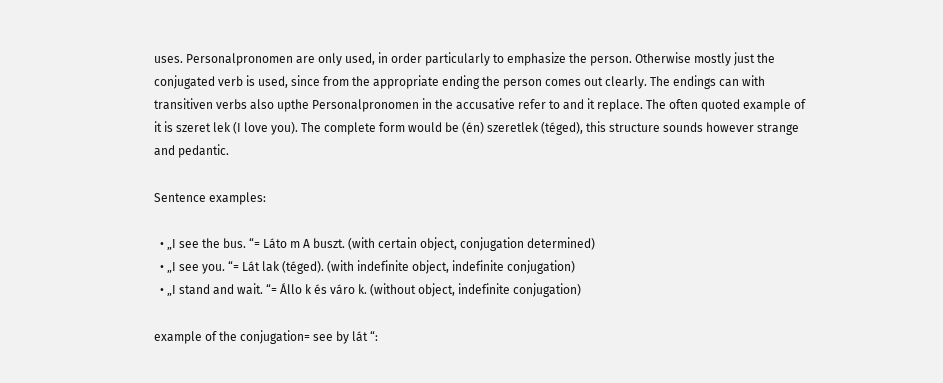uses. Personalpronomen are only used, in order particularly to emphasize the person. Otherwise mostly just the conjugated verb is used, since from the appropriate ending the person comes out clearly. The endings can with transitiven verbs also upthe Personalpronomen in the accusative refer to and it replace. The often quoted example of it is szeret lek (I love you). The complete form would be (én) szeretlek (téged), this structure sounds however strange and pedantic.

Sentence examples:

  • „I see the bus. “= Láto m A buszt. (with certain object, conjugation determined)
  • „I see you. “= Lát lak (téged). (with indefinite object, indefinite conjugation)
  • „I stand and wait. “= Állo k és váro k. (without object, indefinite conjugation)

example of the conjugation= see by lát “: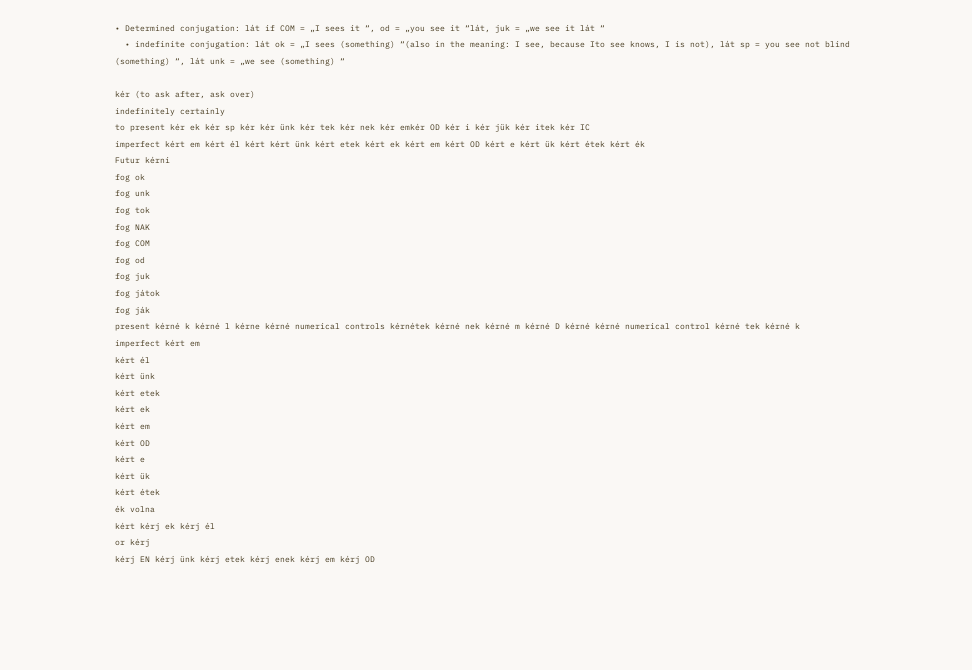• Determined conjugation: lát if COM = „I sees it “, od = „you see it “lát, juk = „we see it lát “
  • indefinite conjugation: lát ok = „I sees (something) “(also in the meaning: I see, because Ito see knows, I is not), lát sp = you see not blind (something) “, lát unk = „we see (something) “

kér (to ask after, ask over)
indefinitely certainly
to present kér ek kér sp kér kér ünk kér tek kér nek kér emkér OD kér i kér jük kér itek kér IC
imperfect kért em kért él kért kért ünk kért etek kért ek kért em kért OD kért e kért ük kért étek kért ék
Futur kérni
fog ok
fog unk
fog tok
fog NAK
fog COM
fog od
fog juk
fog játok
fog ják
present kérné k kérné l kérne kérné numerical controls kérnétek kérné nek kérné m kérné D kérné kérné numerical control kérné tek kérné k
imperfect kért em
kért él
kért ünk
kért etek
kért ek
kért em
kért OD
kért e
kért ük
kért étek
ék volna
kért kérj ek kérj él
or kérj
kérj EN kérj ünk kérj etek kérj enek kérj em kérj OD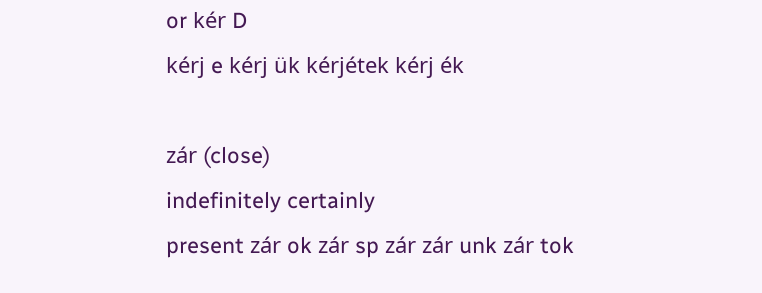or kér D
kérj e kérj ük kérjétek kérj ék

zár (close)
indefinitely certainly
present zár ok zár sp zár zár unk zár tok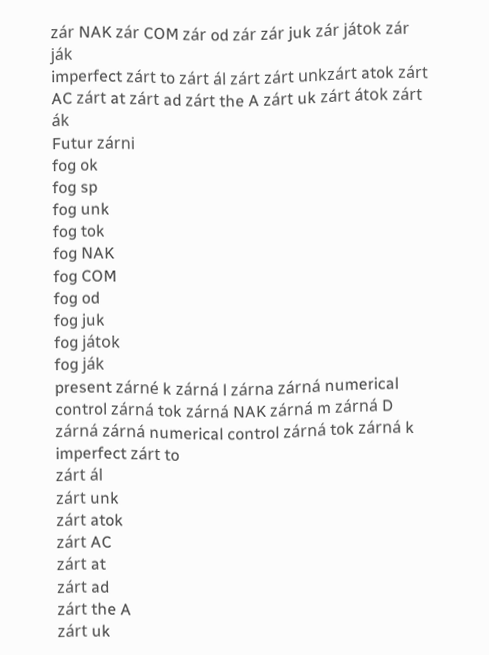zár NAK zár COM zár od zár zár juk zár játok zár ják
imperfect zárt to zárt ál zárt zárt unkzárt atok zárt AC zárt at zárt ad zárt the A zárt uk zárt átok zárt ák
Futur zárni
fog ok
fog sp
fog unk
fog tok
fog NAK
fog COM
fog od
fog juk
fog játok
fog ják
present zárné k zárná l zárna zárná numerical control zárná tok zárná NAK zárná m zárná D zárná zárná numerical control zárná tok zárná k
imperfect zárt to
zárt ál
zárt unk
zárt atok
zárt AC
zárt at
zárt ad
zárt the A
zárt uk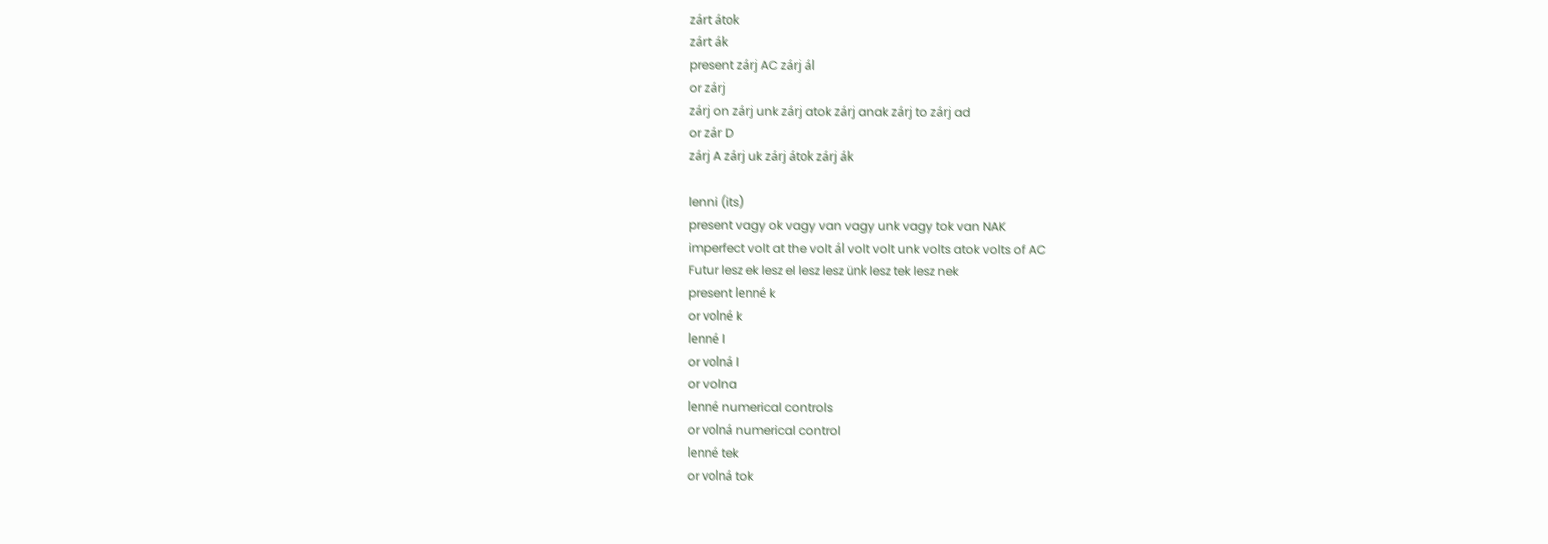zárt átok
zárt ák
present zárj AC zárj ál
or zárj
zárj on zárj unk zárj atok zárj anak zárj to zárj ad
or zár D
zárj A zárj uk zárj átok zárj ák

lenni (its)
present vagy ok vagy van vagy unk vagy tok van NAK
imperfect volt at the volt ál volt volt unk volts atok volts of AC
Futur lesz ek lesz el lesz lesz ünk lesz tek lesz nek
present lenné k
or volné k
lenné l
or volná l
or volna
lenné numerical controls
or volná numerical control
lenné tek
or volná tok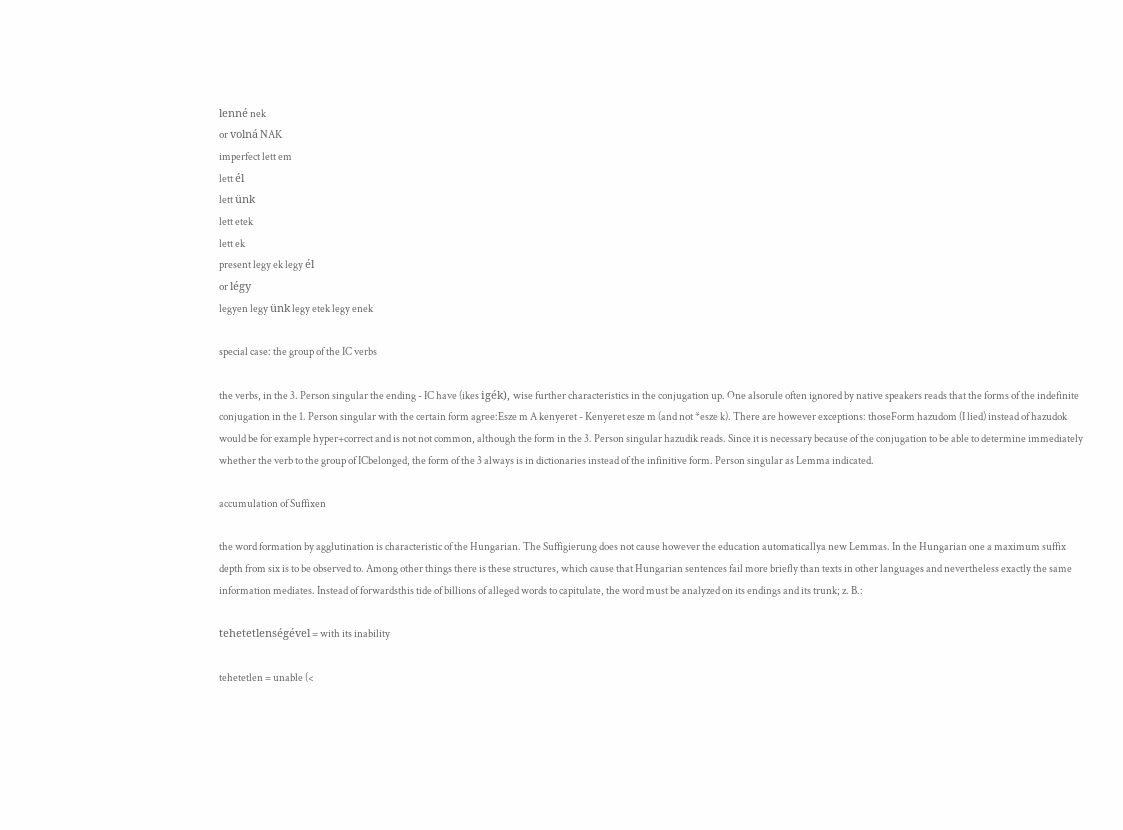lenné nek
or volná NAK
imperfect lett em
lett él
lett ünk
lett etek
lett ek
present legy ek legy él
or légy
legyen legy ünk legy etek legy enek

special case: the group of the IC verbs

the verbs, in the 3. Person singular the ending - IC have (ikes igék), wise further characteristics in the conjugation up. One alsorule often ignored by native speakers reads that the forms of the indefinite conjugation in the 1. Person singular with the certain form agree:Esze m A kenyeret - Kenyeret esze m (and not *esze k). There are however exceptions: thoseForm hazudom (I lied) instead of hazudok would be for example hyper+correct and is not not common, although the form in the 3. Person singular hazudik reads. Since it is necessary because of the conjugation to be able to determine immediately whether the verb to the group of ICbelonged, the form of the 3 always is in dictionaries instead of the infinitive form. Person singular as Lemma indicated.

accumulation of Suffixen

the word formation by agglutination is characteristic of the Hungarian. The Suffigierung does not cause however the education automaticallya new Lemmas. In the Hungarian one a maximum suffix depth from six is to be observed to. Among other things there is these structures, which cause that Hungarian sentences fail more briefly than texts in other languages and nevertheless exactly the same information mediates. Instead of forwardsthis tide of billions of alleged words to capitulate, the word must be analyzed on its endings and its trunk; z. B.:

tehetetlenségével = with its inability

tehetetlen = unable (<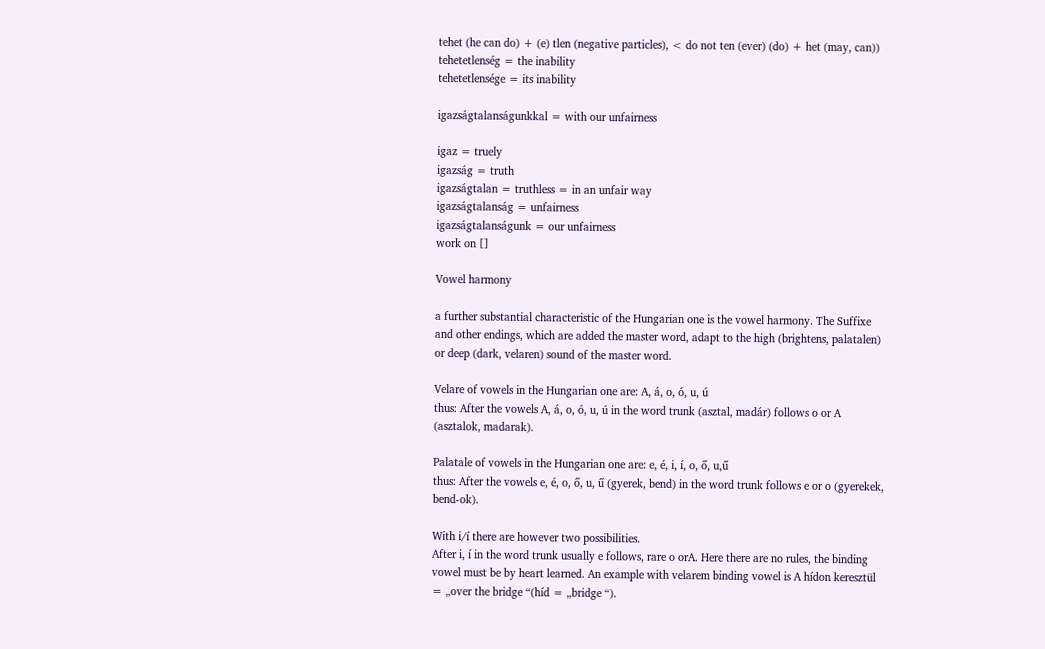tehet (he can do) + (e) tlen (negative particles), < do not ten (ever) (do) + het (may, can))
tehetetlenség = the inability
tehetetlensége = its inability

igazságtalanságunkkal = with our unfairness

igaz = truely
igazság = truth
igazságtalan = truthless = in an unfair way
igazságtalanság = unfairness
igazságtalanságunk = our unfairness
work on []

Vowel harmony

a further substantial characteristic of the Hungarian one is the vowel harmony. The Suffixe and other endings, which are added the master word, adapt to the high (brightens, palatalen) or deep (dark, velaren) sound of the master word.

Velare of vowels in the Hungarian one are: A, á, o, ó, u, ú
thus: After the vowels A, á, o, ó, u, ú in the word trunk (asztal, madár) follows o or A (asztalok, madarak).

Palatale of vowels in the Hungarian one are: e, é, i, í, o, ő, u,ű
thus: After the vowels e, é, o, ő, u, ű (gyerek, bend) in the word trunk follows e or o (gyerekek, bend-ok).

With i/í there are however two possibilities.
After i, í in the word trunk usually e follows, rare o orA. Here there are no rules, the binding vowel must be by heart learned. An example with velarem binding vowel is A hídon keresztül = „over the bridge “(híd = „bridge “).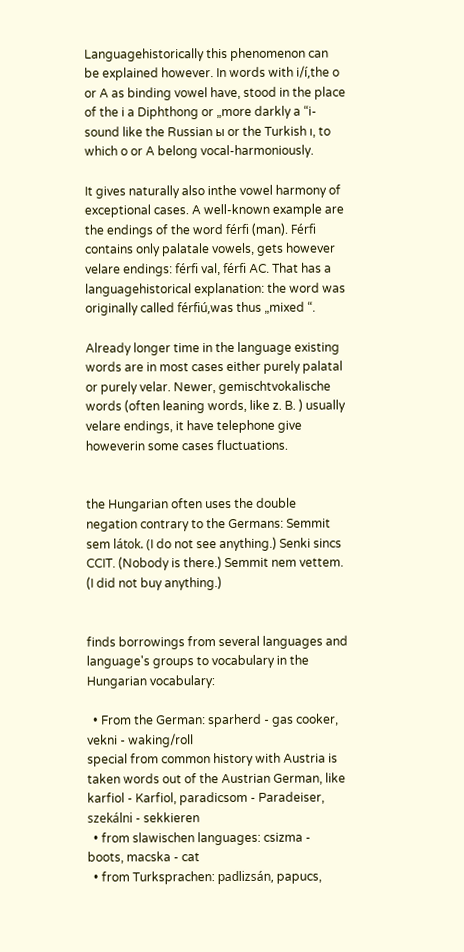Languagehistorically this phenomenon can be explained however. In words with i/í,the o or A as binding vowel have, stood in the place of the i a Diphthong or „more darkly a “i-sound like the Russian ы or the Turkish ı, to which o or A belong vocal-harmoniously.

It gives naturally also inthe vowel harmony of exceptional cases. A well-known example are the endings of the word férfi (man). Férfi contains only palatale vowels, gets however velare endings: férfi val, férfi AC. That has a languagehistorical explanation: the word was originally called férfiú,was thus „mixed “.

Already longer time in the language existing words are in most cases either purely palatal or purely velar. Newer, gemischtvokalische words (often leaning words, like z. B. ) usually velare endings, it have telephone give howeverin some cases fluctuations.


the Hungarian often uses the double negation contrary to the Germans: Semmit sem látok. (I do not see anything.) Senki sincs CCIT. (Nobody is there.) Semmit nem vettem. (I did not buy anything.)


finds borrowings from several languages and language's groups to vocabulary in the Hungarian vocabulary:

  • From the German: sparherd - gas cooker, vekni - waking/roll
special from common history with Austria is taken words out of the Austrian German, like karfiol - Karfiol, paradicsom - Paradeiser, szekálni - sekkieren
  • from slawischen languages: csizma - boots, macska - cat
  • from Turksprachen: padlizsán, papucs,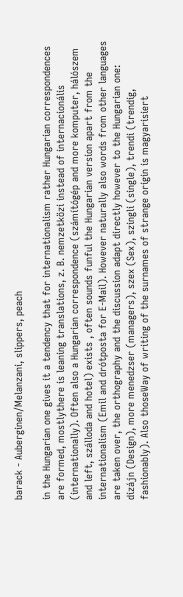barack - Auberginen/Melanzani, slippers, peach

in the Hungarian one gives it a tendency that for internationalism rather Hungarian correspondences are formed, mostlythere is leaning translations, z. B. nemzetközi instead of internacionális (internationally). Often also a Hungarian correspondence (számítógép and more komputer, hálószem and left, szálloda and hotel) exists , often sounds funful the Hungarian version apart from the internationalism (Emil and drótposta for E-Mail). However naturally also words from other languages are taken over, the orthography and the discussion adapt directly however to the Hungarian one: dizájn (Design), more menedzser (managers), szex (Sex), szingli (single), trendi (trendig, fashionably). Also thoseWay of writing of the surnames of strange origin is magyarisiert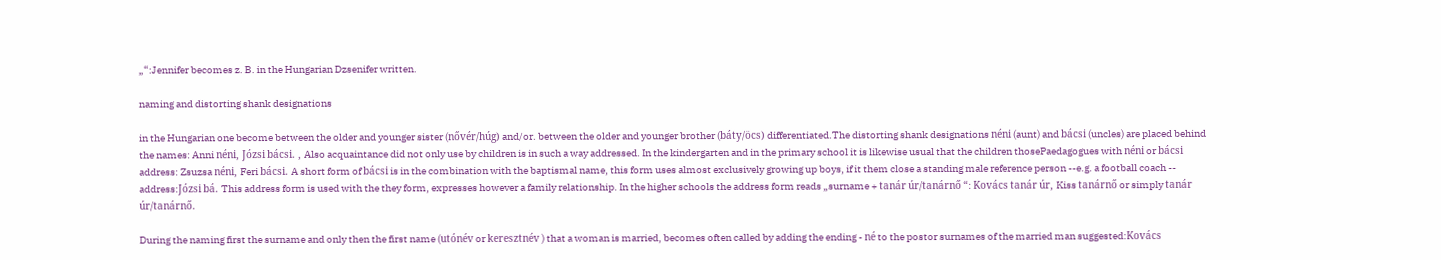„“:Jennifer becomes z. B. in the Hungarian Dzsenifer written.

naming and distorting shank designations

in the Hungarian one become between the older and younger sister (nővér/húg) and/or. between the older and younger brother (báty/öcs) differentiated.The distorting shank designations néni (aunt) and bácsi (uncles) are placed behind the names: Anni néni, Józsi bácsi. , Also acquaintance did not only use by children is in such a way addressed. In the kindergarten and in the primary school it is likewise usual that the children thosePaedagogues with néni or bácsi address: Zsuzsa néni, Feri bácsi. A short form of bácsi is in the combination with the baptismal name, this form uses almost exclusively growing up boys, if it them close a standing male reference person --e.g. a football coach -- address:Józsi bá. This address form is used with the they form, expresses however a family relationship. In the higher schools the address form reads „surname + tanár úr/tanárnő “: Kovács tanár úr, Kiss tanárnő or simply tanár úr/tanárnő.

During the naming first the surname and only then the first name (utónév or keresztnév ) that a woman is married, becomes often called by adding the ending - né to the postor surnames of the married man suggested:Kovács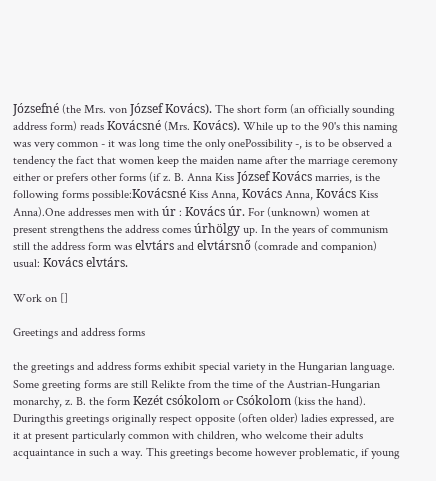Józsefné (the Mrs. von József Kovács). The short form (an officially sounding address form) reads Kovácsné (Mrs. Kovács). While up to the 90's this naming was very common - it was long time the only onePossibility -, is to be observed a tendency the fact that women keep the maiden name after the marriage ceremony either or prefers other forms (if z. B. Anna Kiss József Kovács marries, is the following forms possible:Kovácsné Kiss Anna, Kovács Anna, Kovács Kiss Anna).One addresses men with úr : Kovács úr. For (unknown) women at present strengthens the address comes úrhölgy up. In the years of communism still the address form was elvtárs and elvtársnő (comrade and companion) usual: Kovács elvtárs.

Work on []

Greetings and address forms

the greetings and address forms exhibit special variety in the Hungarian language. Some greeting forms are still Relikte from the time of the Austrian-Hungarian monarchy, z. B. the form Kezét csókolom or Csókolom (kiss the hand). Duringthis greetings originally respect opposite (often older) ladies expressed, are it at present particularly common with children, who welcome their adults acquaintance in such a way. This greetings become however problematic, if young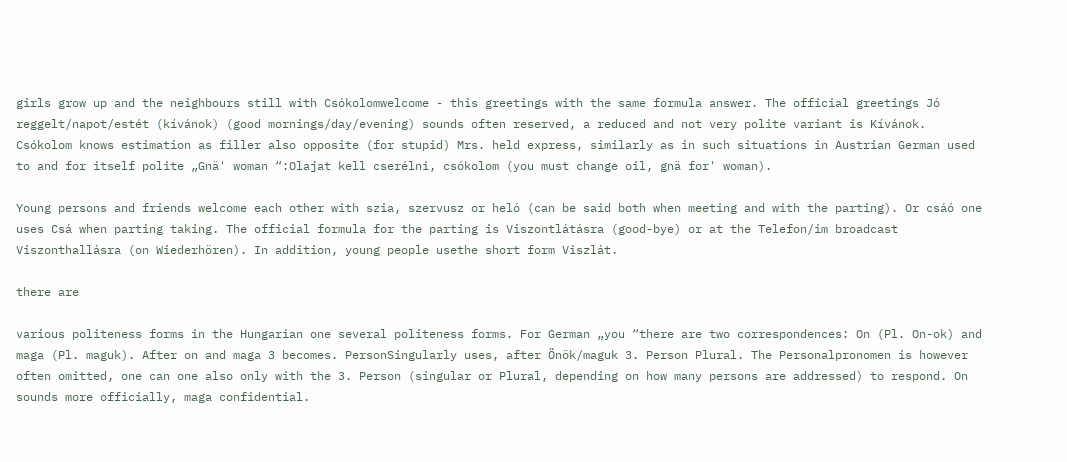girls grow up and the neighbours still with Csókolomwelcome - this greetings with the same formula answer. The official greetings Jó reggelt/napot/estét (kívánok) (good mornings/day/evening) sounds often reserved, a reduced and not very polite variant is Kívánok. Csókolom knows estimation as filler also opposite (for stupid) Mrs. held express, similarly as in such situations in Austrian German used to and for itself polite „Gnä' woman “:Olajat kell cserélni, csókolom (you must change oil, gnä for' woman).

Young persons and friends welcome each other with szia, szervusz or heló (can be said both when meeting and with the parting). Or csáó one uses Csá when parting taking. The official formula for the parting is Viszontlátásra (good-bye) or at the Telefon/im broadcast Viszonthallásra (on Wiederhören). In addition, young people usethe short form Viszlát.

there are

various politeness forms in the Hungarian one several politeness forms. For German „you “there are two correspondences: On (Pl. On-ok) and maga (Pl. maguk). After on and maga 3 becomes. PersonSingularly uses, after Önök/maguk 3. Person Plural. The Personalpronomen is however often omitted, one can one also only with the 3. Person (singular or Plural, depending on how many persons are addressed) to respond. On sounds more officially, maga confidential.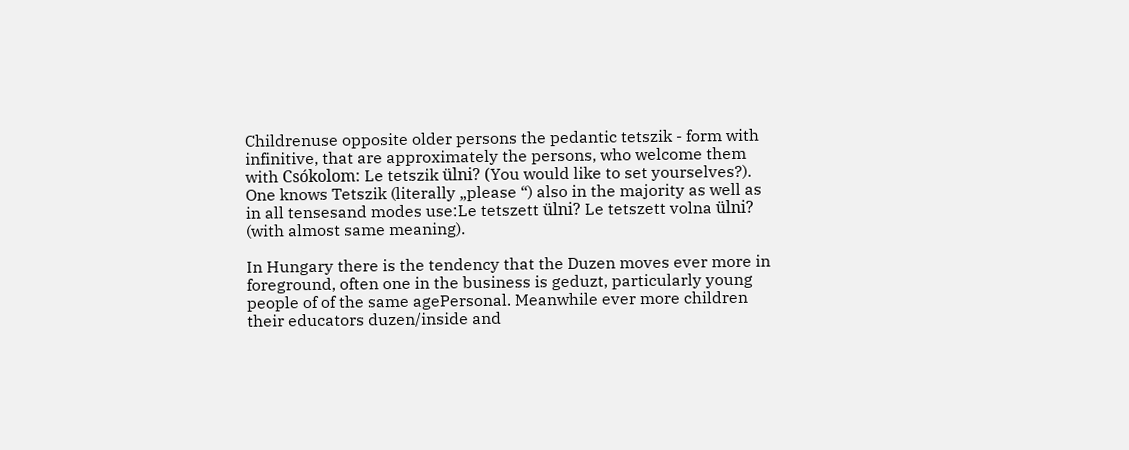Childrenuse opposite older persons the pedantic tetszik - form with infinitive, that are approximately the persons, who welcome them with Csókolom: Le tetszik ülni? (You would like to set yourselves?). One knows Tetszik (literally „please “) also in the majority as well as in all tensesand modes use:Le tetszett ülni? Le tetszett volna ülni? (with almost same meaning).

In Hungary there is the tendency that the Duzen moves ever more in foreground, often one in the business is geduzt, particularly young people of of the same agePersonal. Meanwhile ever more children their educators duzen/inside and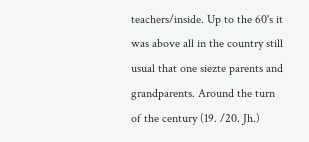teachers/inside. Up to the 60's it was above all in the country still usual that one siezte parents and grandparents. Around the turn of the century (19. /20. Jh.)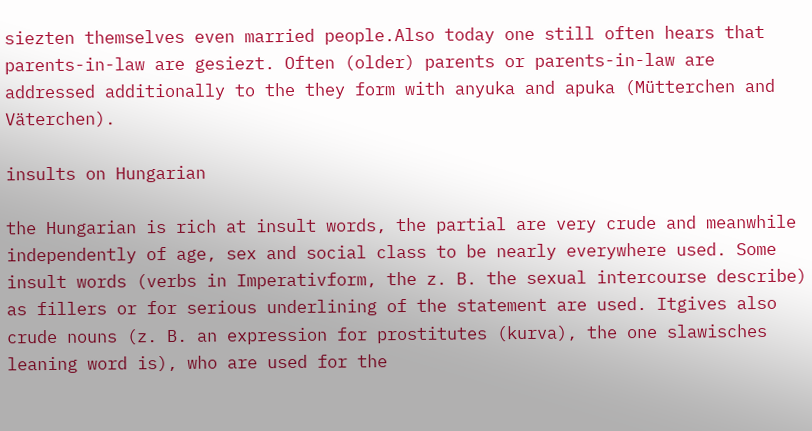siezten themselves even married people.Also today one still often hears that parents-in-law are gesiezt. Often (older) parents or parents-in-law are addressed additionally to the they form with anyuka and apuka (Mütterchen and Väterchen).

insults on Hungarian

the Hungarian is rich at insult words, the partial are very crude and meanwhile independently of age, sex and social class to be nearly everywhere used. Some insult words (verbs in Imperativform, the z. B. the sexual intercourse describe) as fillers or for serious underlining of the statement are used. Itgives also crude nouns (z. B. an expression for prostitutes (kurva), the one slawisches leaning word is), who are used for the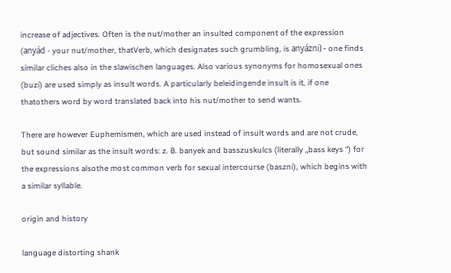increase of adjectives. Often is the nut/mother an insulted component of the expression (anyád - your nut/mother, thatVerb, which designates such grumbling, is anyázni) - one finds similar cliches also in the slawischen languages. Also various synonyms for homosexual ones (buzi) are used simply as insult words. A particularly beleidingende insult is it, if one thatothers word by word translated back into his nut/mother to send wants.

There are however Euphemismen, which are used instead of insult words and are not crude, but sound similar as the insult words: z. B. banyek and basszuskulcs (literally „bass keys “) for the expressions alsothe most common verb for sexual intercourse (baszni), which begins with a similar syllable.

origin and history

language distorting shank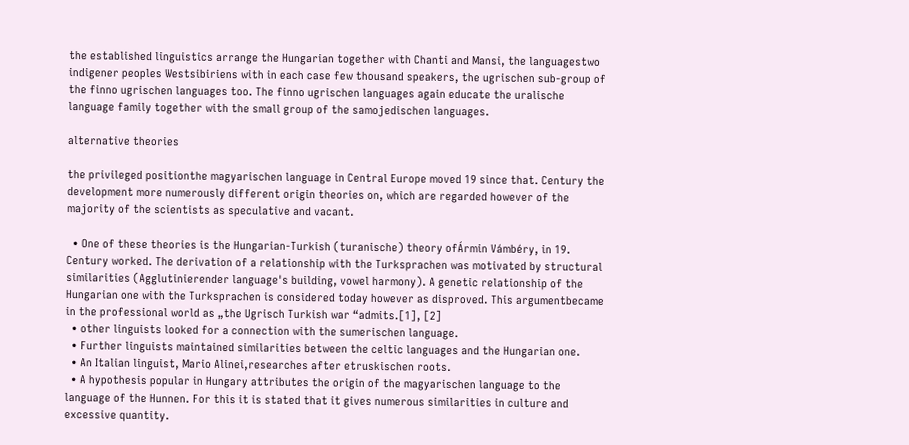the established linguistics arrange the Hungarian together with Chanti and Mansi, the languagestwo indigener peoples Westsibiriens with in each case few thousand speakers, the ugrischen sub-group of the finno ugrischen languages too. The finno ugrischen languages again educate the uralische language family together with the small group of the samojedischen languages.

alternative theories

the privileged positionthe magyarischen language in Central Europe moved 19 since that. Century the development more numerously different origin theories on, which are regarded however of the majority of the scientists as speculative and vacant.

  • One of these theories is the Hungarian-Turkish (turanische) theory ofÁrmin Vámbéry, in 19. Century worked. The derivation of a relationship with the Turksprachen was motivated by structural similarities (Agglutinierender language's building, vowel harmony). A genetic relationship of the Hungarian one with the Turksprachen is considered today however as disproved. This argumentbecame in the professional world as „the Ugrisch Turkish war “admits.[1], [2]
  • other linguists looked for a connection with the sumerischen language.
  • Further linguists maintained similarities between the celtic languages and the Hungarian one.
  • An Italian linguist, Mario Alinei,researches after etruskischen roots.
  • A hypothesis popular in Hungary attributes the origin of the magyarischen language to the language of the Hunnen. For this it is stated that it gives numerous similarities in culture and excessive quantity.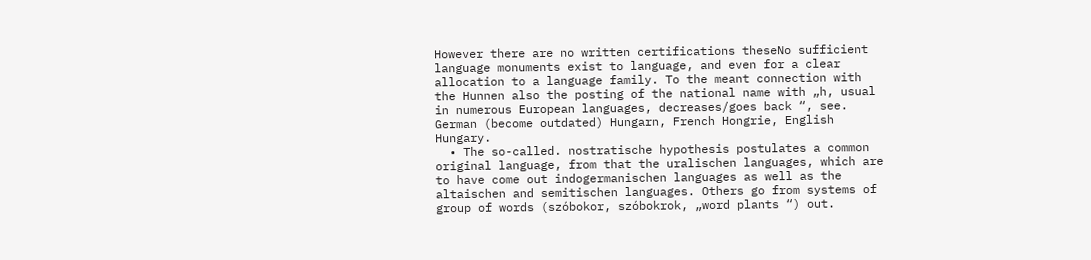However there are no written certifications theseNo sufficient language monuments exist to language, and even for a clear allocation to a language family. To the meant connection with the Hunnen also the posting of the national name with „h, usual in numerous European languages, decreases/goes back “, see. German (become outdated) Hungarn, French Hongrie, English Hungary.
  • The so-called. nostratische hypothesis postulates a common original language, from that the uralischen languages, which are to have come out indogermanischen languages as well as the altaischen and semitischen languages. Others go from systems of group of words (szóbokor, szóbokrok, „word plants “) out.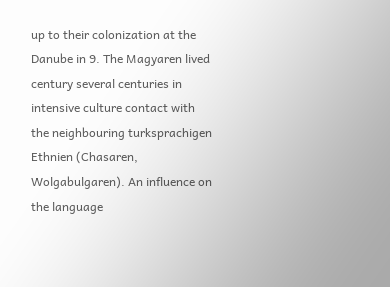up to their colonization at the Danube in 9. The Magyaren lived century several centuries in intensive culture contact with the neighbouring turksprachigen Ethnien (Chasaren, Wolgabulgaren). An influence on the language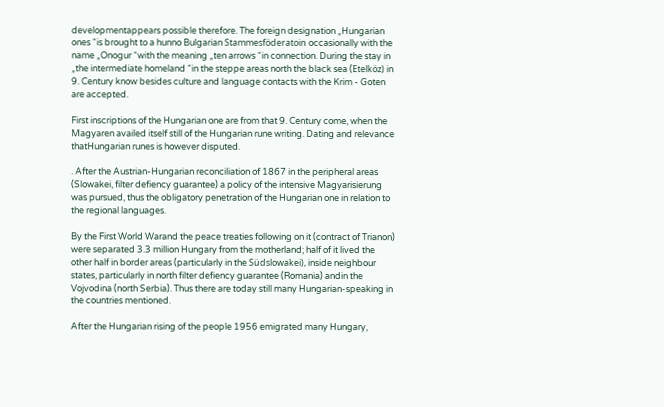developmentappears possible therefore. The foreign designation „Hungarian ones “is brought to a hunno Bulgarian Stammesföderatoin occasionally with the name „Onogur “with the meaning „ten arrows “in connection. During the stay in „the intermediate homeland “in the steppe areas north the black sea (Etelköz) in 9. Century know besides culture and language contacts with the Krim - Goten are accepted.

First inscriptions of the Hungarian one are from that 9. Century come, when the Magyaren availed itself still of the Hungarian rune writing. Dating and relevance thatHungarian runes is however disputed.

. After the Austrian-Hungarian reconciliation of 1867 in the peripheral areas (Slowakei, filter defiency guarantee) a policy of the intensive Magyarisierung was pursued, thus the obligatory penetration of the Hungarian one in relation to the regional languages.

By the First World Warand the peace treaties following on it (contract of Trianon) were separated 3.3 million Hungary from the motherland; half of it lived the other half in border areas (particularly in the Südslowakei), inside neighbour states, particularly in north filter defiency guarantee (Romania) andin the Vojvodina (north Serbia). Thus there are today still many Hungarian-speaking in the countries mentioned.

After the Hungarian rising of the people 1956 emigrated many Hungary,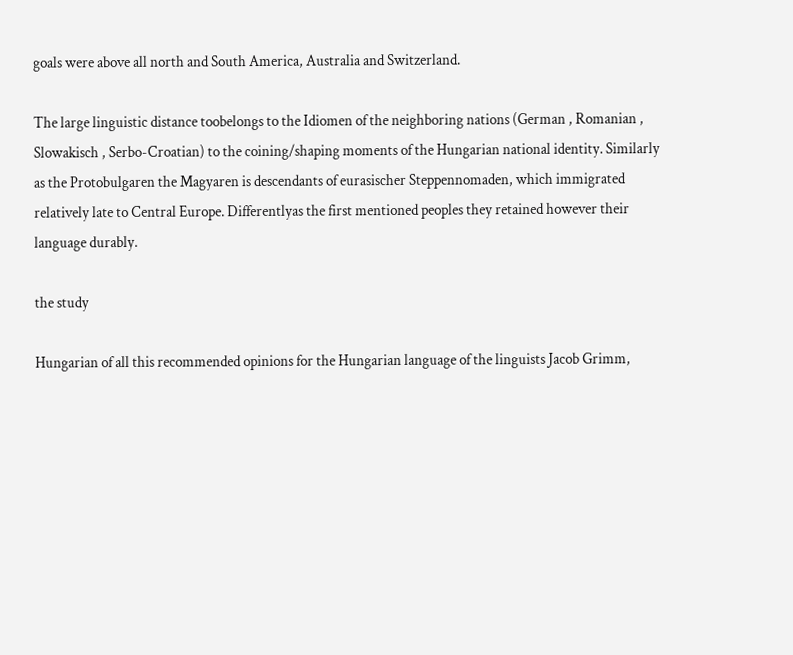goals were above all north and South America, Australia and Switzerland.

The large linguistic distance toobelongs to the Idiomen of the neighboring nations (German , Romanian , Slowakisch , Serbo-Croatian) to the coining/shaping moments of the Hungarian national identity. Similarly as the Protobulgaren the Magyaren is descendants of eurasischer Steppennomaden, which immigrated relatively late to Central Europe. Differentlyas the first mentioned peoples they retained however their language durably.

the study

Hungarian of all this recommended opinions for the Hungarian language of the linguists Jacob Grimm,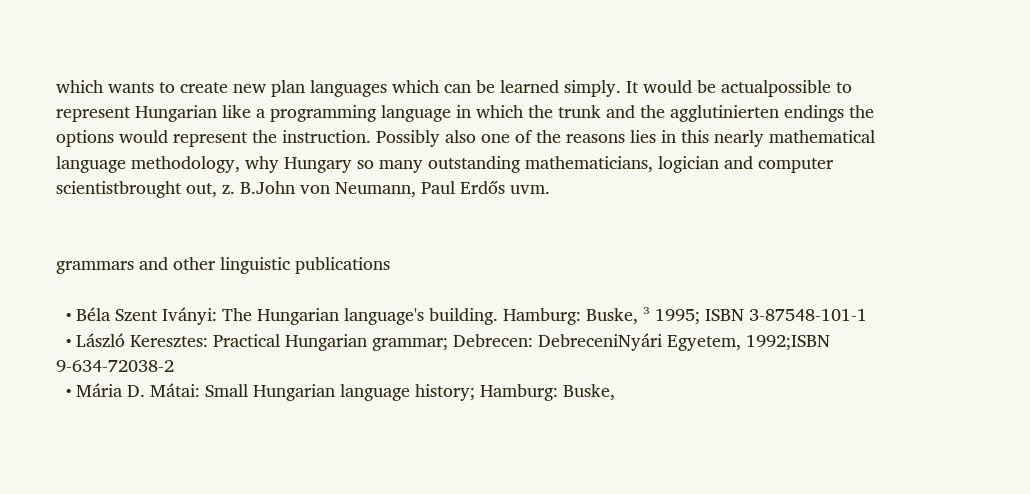which wants to create new plan languages which can be learned simply. It would be actualpossible to represent Hungarian like a programming language in which the trunk and the agglutinierten endings the options would represent the instruction. Possibly also one of the reasons lies in this nearly mathematical language methodology, why Hungary so many outstanding mathematicians, logician and computer scientistbrought out, z. B.John von Neumann, Paul Erdős uvm.


grammars and other linguistic publications

  • Béla Szent Iványi: The Hungarian language's building. Hamburg: Buske, ³ 1995; ISBN 3-87548-101-1
  • László Keresztes: Practical Hungarian grammar; Debrecen: DebreceniNyári Egyetem, 1992;ISBN 9-634-72038-2
  • Mária D. Mátai: Small Hungarian language history; Hamburg: Buske,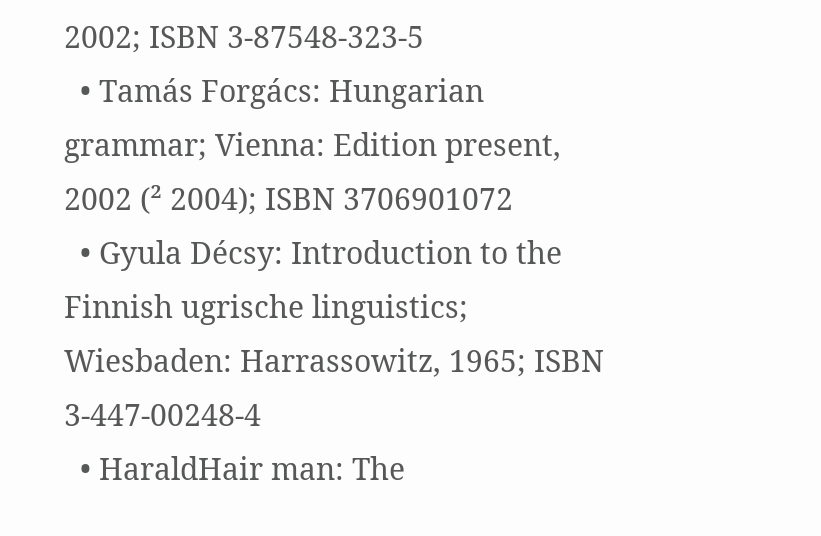2002; ISBN 3-87548-323-5
  • Tamás Forgács: Hungarian grammar; Vienna: Edition present, 2002 (² 2004); ISBN 3706901072
  • Gyula Décsy: Introduction to the Finnish ugrische linguistics; Wiesbaden: Harrassowitz, 1965; ISBN 3-447-00248-4
  • HaraldHair man: The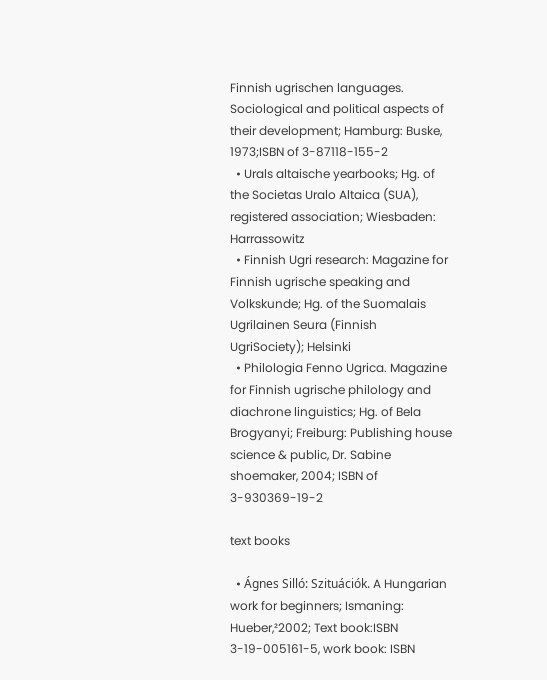Finnish ugrischen languages. Sociological and political aspects of their development; Hamburg: Buske, 1973;ISBN of 3-87118-155-2
  • Urals altaische yearbooks; Hg. of the Societas Uralo Altaica (SUA), registered association; Wiesbaden: Harrassowitz
  • Finnish Ugri research: Magazine for Finnish ugrische speaking and Volkskunde; Hg. of the Suomalais Ugrilainen Seura (Finnish UgriSociety); Helsinki
  • Philologia Fenno Ugrica. Magazine for Finnish ugrische philology and diachrone linguistics; Hg. of Bela Brogyanyi; Freiburg: Publishing house science & public, Dr. Sabine shoemaker, 2004; ISBN of 3-930369-19-2

text books

  • Ágnes Silló: Szituációk. A Hungarian work for beginners; Ismaning: Hueber,²2002; Text book:ISBN 3-19-005161-5, work book: ISBN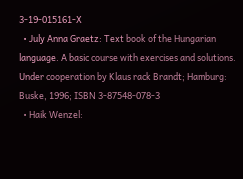3-19-015161-X
  • July Anna Graetz: Text book of the Hungarian language. A basic course with exercises and solutions. Under cooperation by Klaus rack Brandt; Hamburg: Buske, 1996; ISBN 3-87548-078-3
  • Haik Wenzel: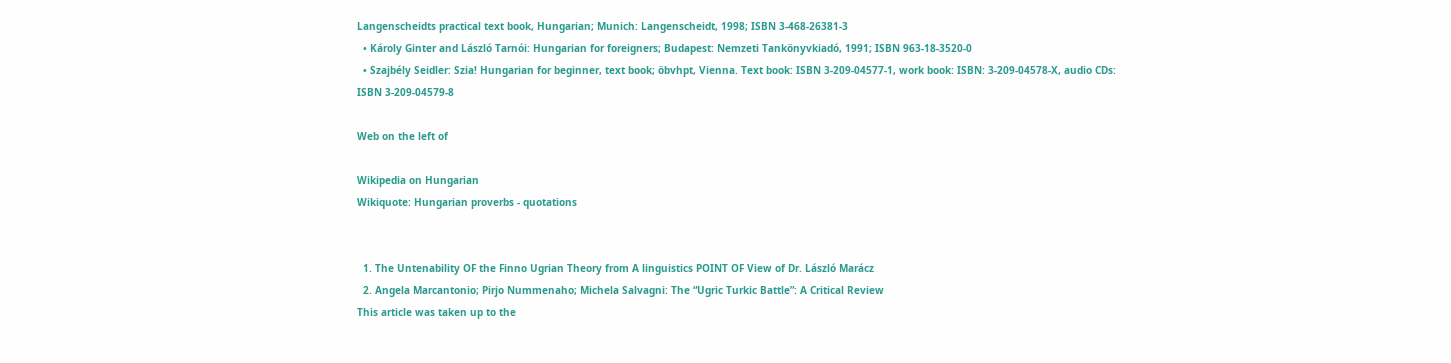Langenscheidts practical text book, Hungarian; Munich: Langenscheidt, 1998; ISBN 3-468-26381-3
  • Károly Ginter and László Tarnói: Hungarian for foreigners; Budapest: Nemzeti Tankönyvkiadó, 1991; ISBN 963-18-3520-0
  • Szajbély Seidler: Szia! Hungarian for beginner, text book; öbvhpt, Vienna. Text book: ISBN 3-209-04577-1, work book: ISBN: 3-209-04578-X, audio CDs: ISBN 3-209-04579-8

Web on the left of

Wikipedia on Hungarian
Wikiquote: Hungarian proverbs - quotations


  1. The Untenability OF the Finno Ugrian Theory from A linguistics POINT OF View of Dr. László Marácz
  2. Angela Marcantonio; Pirjo Nummenaho; Michela Salvagni: The “Ugric Turkic Battle”: A Critical Review
This article was taken up to the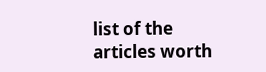list of the articles worth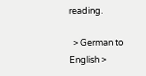reading.

  > German to English >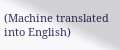(Machine translated into English)